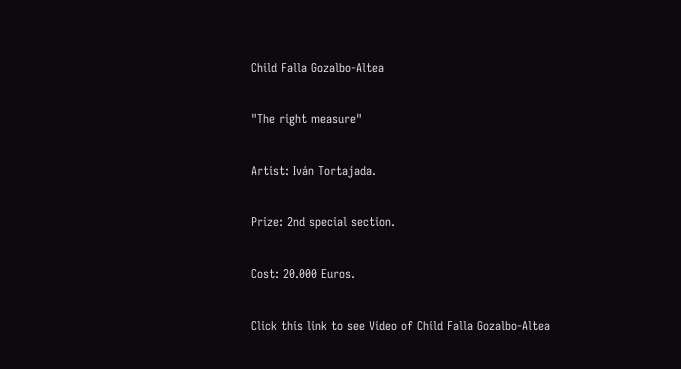Child Falla Gozalbo-Altea

"The right measure"

Artist: Iván Tortajada.

Prize: 2nd special section.

Cost: 20.000 Euros.

Click this link to see Video of Child Falla Gozalbo-Altea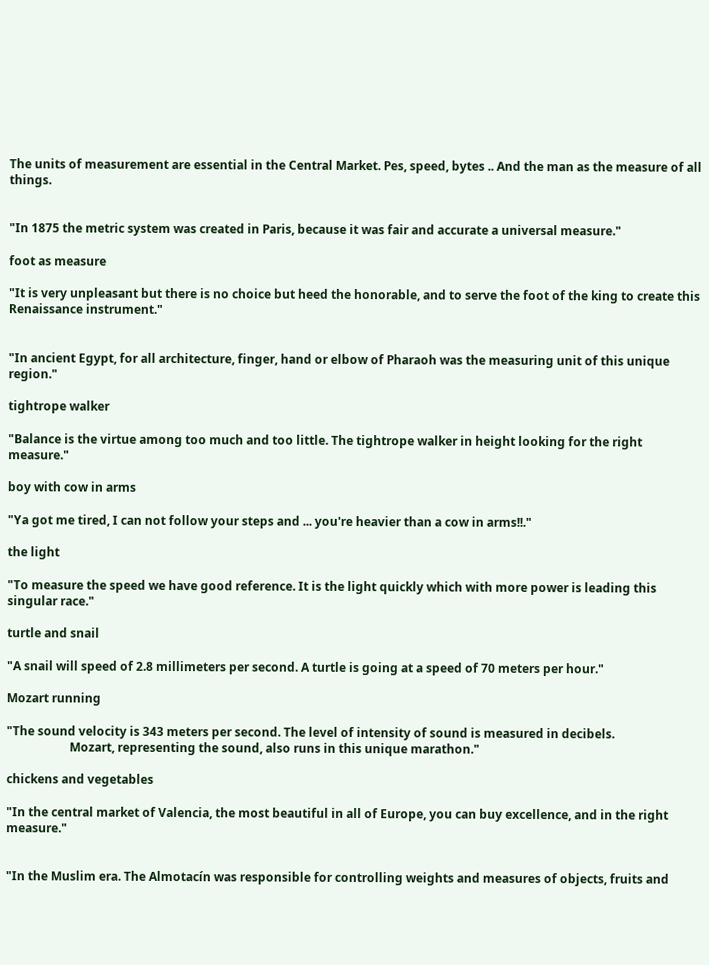The units of measurement are essential in the Central Market. Pes, speed, bytes .. And the man as the measure of all things.


"In 1875 the metric system was created in Paris, because it was fair and accurate a universal measure."

foot as measure

"It is very unpleasant but there is no choice but heed the honorable, and to serve the foot of the king to create this Renaissance instrument."


"In ancient Egypt, for all architecture, finger, hand or elbow of Pharaoh was the measuring unit of this unique region."

tightrope walker

"Balance is the virtue among too much and too little. The tightrope walker in height looking for the right measure."

boy with cow in arms

"Ya got me tired, I can not follow your steps and ... you're heavier than a cow in arms!!."

the light

"To measure the speed we have good reference. It is the light quickly which with more power is leading this singular race."

turtle and snail

"A snail will speed of 2.8 millimeters per second. A turtle is going at a speed of 70 meters per hour."

Mozart running

"The sound velocity is 343 meters per second. The level of intensity of sound is measured in decibels.
                     Mozart, representing the sound, also runs in this unique marathon."

chickens and vegetables

"In the central market of Valencia, the most beautiful in all of Europe, you can buy excellence, and in the right measure."


"In the Muslim era. The Almotacín was responsible for controlling weights and measures of objects, fruits and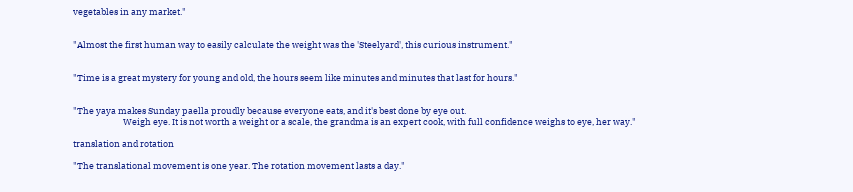vegetables in any market."


"Almost the first human way to easily calculate the weight was the 'Steelyard', this curious instrument."


"Time is a great mystery for young and old, the hours seem like minutes and minutes that last for hours."


"The yaya makes Sunday paella proudly because everyone eats, and it's best done by eye out.
                         Weigh eye. It is not worth a weight or a scale, the grandma is an expert cook, with full confidence weighs to eye, her way."

translation and rotation

"The translational movement is one year. The rotation movement lasts a day."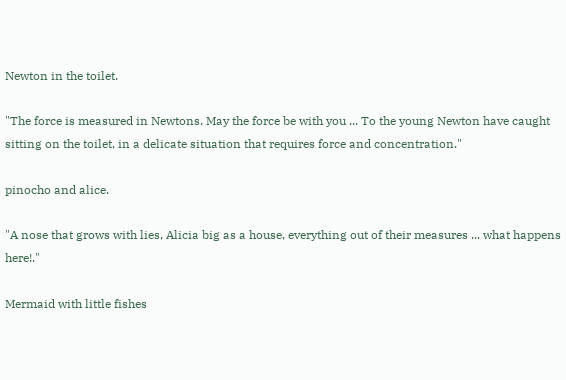Newton in the toilet.

"The force is measured in Newtons. May the force be with you ... To the young Newton have caught sitting on the toilet, in a delicate situation that requires force and concentration."

pinocho and alice.

"A nose that grows with lies, Alicia big as a house, everything out of their measures ... what happens here!."

Mermaid with little fishes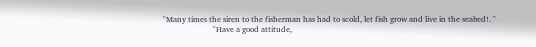"Many times the siren to the fisherman has had to scold, let fish grow and live in the seabed!. "
                         "Have a good attitude,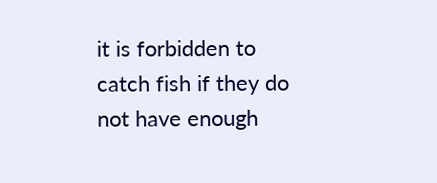it is forbidden to catch fish if they do not have enough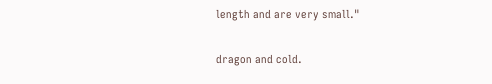length and are very small."

dragon and cold.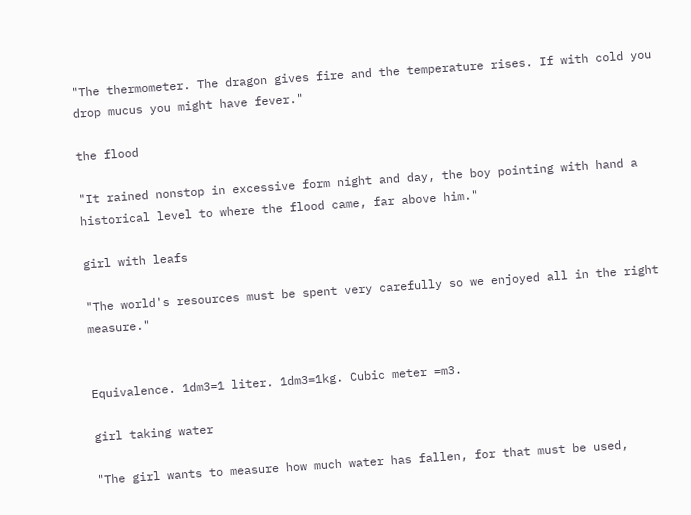"The thermometer. The dragon gives fire and the temperature rises. If with cold you drop mucus you might have fever."

the flood

"It rained nonstop in excessive form night and day, the boy pointing with hand a historical level to where the flood came, far above him."

girl with leafs

"The world's resources must be spent very carefully so we enjoyed all in the right measure."


Equivalence. 1dm3=1 liter. 1dm3=1kg. Cubic meter =m3.

girl taking water

"The girl wants to measure how much water has fallen, for that must be used,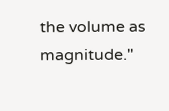the volume as magnitude."